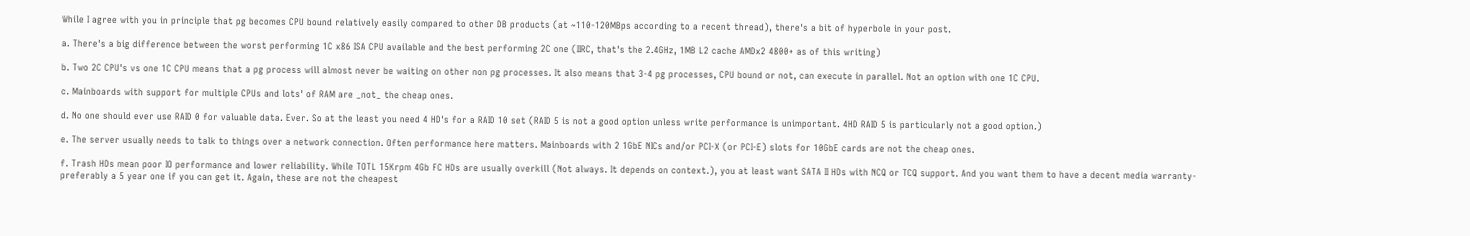While I agree with you in principle that pg becomes CPU bound relatively easily compared to other DB products (at ~110-120MBps according to a recent thread), there's a bit of hyperbole in your post.

a. There's a big difference between the worst performing 1C x86 ISA CPU available and the best performing 2C one (IIRC, that's the 2.4GHz, 1MB L2 cache AMDx2 4800+ as of this writing)

b. Two 2C CPU's vs one 1C CPU means that a pg process will almost never be waiting on other non pg processes. It also means that 3-4 pg processes, CPU bound or not, can execute in parallel. Not an option with one 1C CPU.

c. Mainboards with support for multiple CPUs and lots' of RAM are _not_ the cheap ones.

d. No one should ever use RAID 0 for valuable data. Ever. So at the least you need 4 HD's for a RAID 10 set (RAID 5 is not a good option unless write performance is unimportant. 4HD RAID 5 is particularly not a good option.)

e. The server usually needs to talk to things over a network connection. Often performance here matters. Mainboards with 2 1GbE NICs and/or PCI-X (or PCI-E) slots for 10GbE cards are not the cheap ones.

f. Trash HDs mean poor IO performance and lower reliability. While TOTL 15Krpm 4Gb FC HDs are usually overkill (Not always. It depends on context.), you at least want SATA II HDs with NCQ or TCQ support. And you want them to have a decent media warranty- preferably a 5 year one if you can get it. Again, these are not the cheapest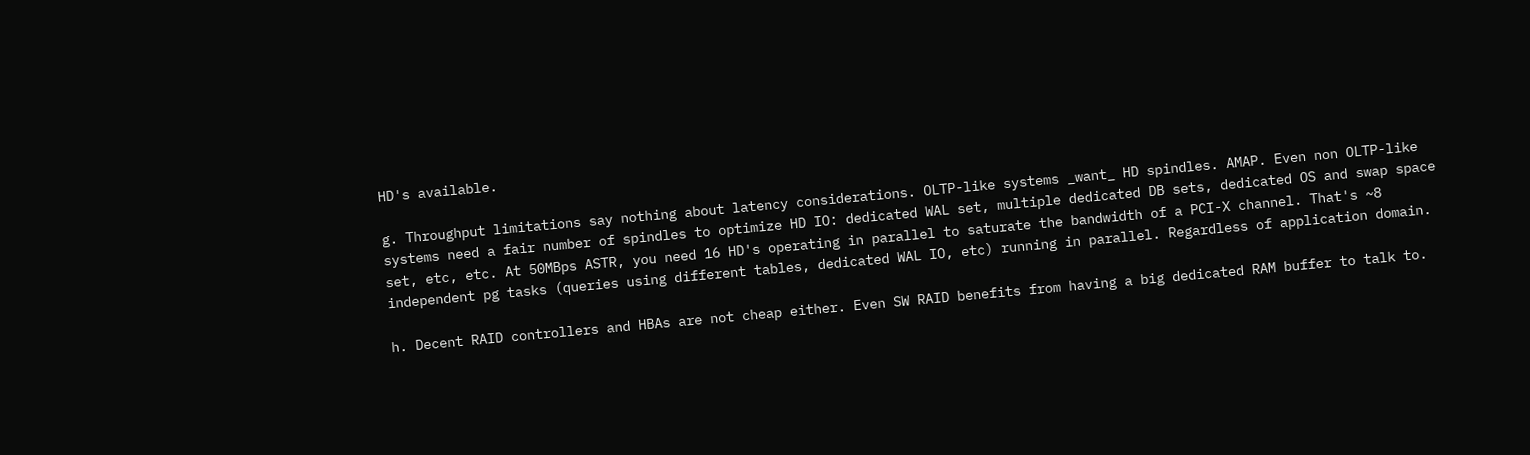HD's available.

g. Throughput limitations say nothing about latency considerations. OLTP-like systems _want_ HD spindles. AMAP. Even non OLTP-like systems need a fair number of spindles to optimize HD IO: dedicated WAL set, multiple dedicated DB sets, dedicated OS and swap space set, etc, etc. At 50MBps ASTR, you need 16 HD's operating in parallel to saturate the bandwidth of a PCI-X channel. That's ~8 independent pg tasks (queries using different tables, dedicated WAL IO, etc) running in parallel. Regardless of application domain.

h. Decent RAID controllers and HBAs are not cheap either. Even SW RAID benefits from having a big dedicated RAM buffer to talk to.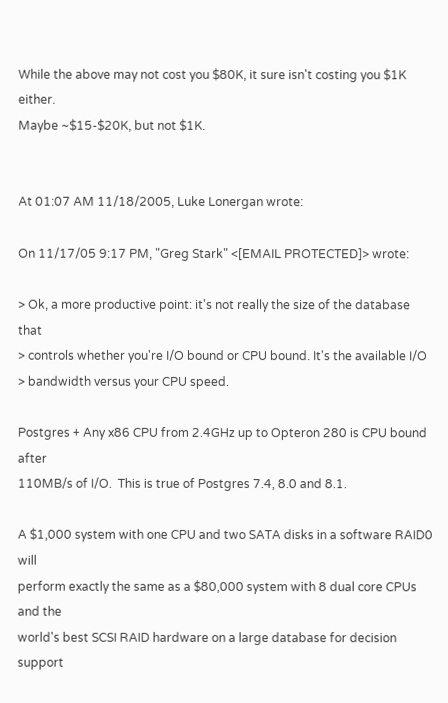While the above may not cost you $80K, it sure isn't costing you $1K either.
Maybe ~$15-$20K, but not $1K.


At 01:07 AM 11/18/2005, Luke Lonergan wrote:

On 11/17/05 9:17 PM, "Greg Stark" <[EMAIL PROTECTED]> wrote:

> Ok, a more productive point: it's not really the size of the database that
> controls whether you're I/O bound or CPU bound. It's the available I/O
> bandwidth versus your CPU speed.

Postgres + Any x86 CPU from 2.4GHz up to Opteron 280 is CPU bound after
110MB/s of I/O.  This is true of Postgres 7.4, 8.0 and 8.1.

A $1,000 system with one CPU and two SATA disks in a software RAID0 will
perform exactly the same as a $80,000 system with 8 dual core CPUs and the
world's best SCSI RAID hardware on a large database for decision support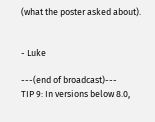(what the poster asked about).


- Luke

---(end of broadcast)---
TIP 9: In versions below 8.0,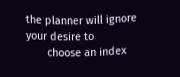the planner will ignore your desire to
       choose an index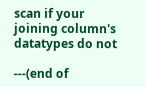scan if your joining column's datatypes do not

---(end of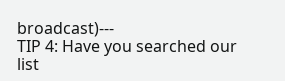broadcast)---
TIP 4: Have you searched our list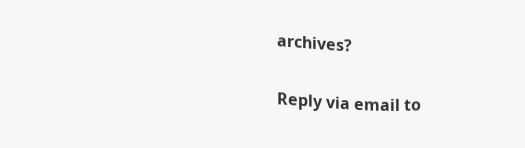archives?


Reply via email to